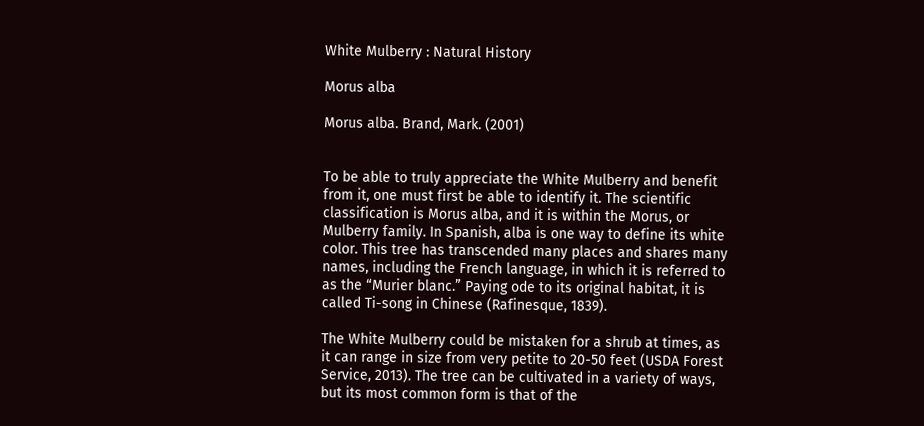White Mulberry : Natural History

Morus alba

Morus alba. Brand, Mark. (2001)


To be able to truly appreciate the White Mulberry and benefit from it, one must first be able to identify it. The scientific classification is Morus alba, and it is within the Morus, or Mulberry family. In Spanish, alba is one way to define its white color. This tree has transcended many places and shares many names, including the French language, in which it is referred to as the “Murier blanc.” Paying ode to its original habitat, it is called Ti-song in Chinese (Rafinesque, 1839).

The White Mulberry could be mistaken for a shrub at times, as it can range in size from very petite to 20-50 feet (USDA Forest Service, 2013). The tree can be cultivated in a variety of ways, but its most common form is that of the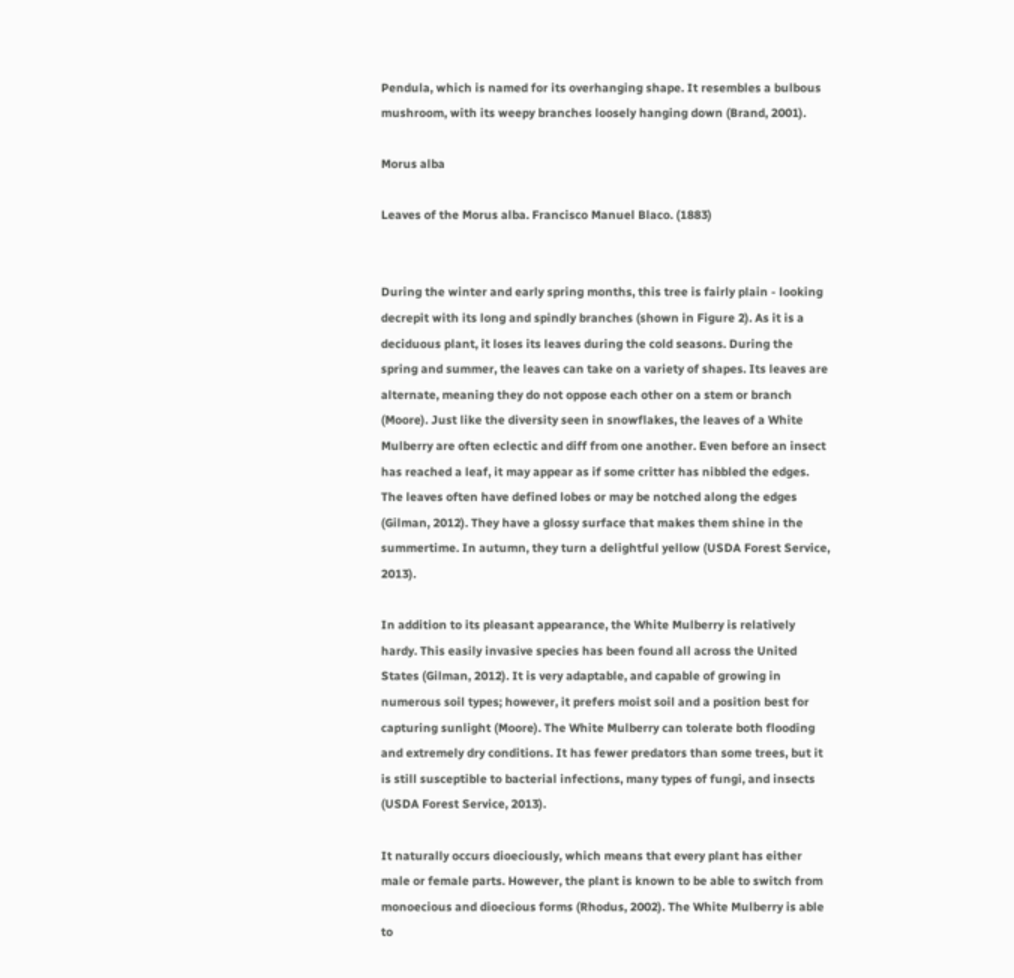Pendula, which is named for its overhanging shape. It resembles a bulbous mushroom, with its weepy branches loosely hanging down (Brand, 2001).

Morus alba

Leaves of the Morus alba. Francisco Manuel Blaco. (1883)


During the winter and early spring months, this tree is fairly plain - looking decrepit with its long and spindly branches (shown in Figure 2). As it is a deciduous plant, it loses its leaves during the cold seasons. During the spring and summer, the leaves can take on a variety of shapes. Its leaves are alternate, meaning they do not oppose each other on a stem or branch (Moore). Just like the diversity seen in snowflakes, the leaves of a White Mulberry are often eclectic and diff from one another. Even before an insect has reached a leaf, it may appear as if some critter has nibbled the edges. The leaves often have defined lobes or may be notched along the edges (Gilman, 2012). They have a glossy surface that makes them shine in the summertime. In autumn, they turn a delightful yellow (USDA Forest Service, 2013).

In addition to its pleasant appearance, the White Mulberry is relatively hardy. This easily invasive species has been found all across the United States (Gilman, 2012). It is very adaptable, and capable of growing in numerous soil types; however, it prefers moist soil and a position best for capturing sunlight (Moore). The White Mulberry can tolerate both flooding and extremely dry conditions. It has fewer predators than some trees, but it is still susceptible to bacterial infections, many types of fungi, and insects (USDA Forest Service, 2013).

It naturally occurs dioeciously, which means that every plant has either male or female parts. However, the plant is known to be able to switch from monoecious and dioecious forms (Rhodus, 2002). The White Mulberry is able to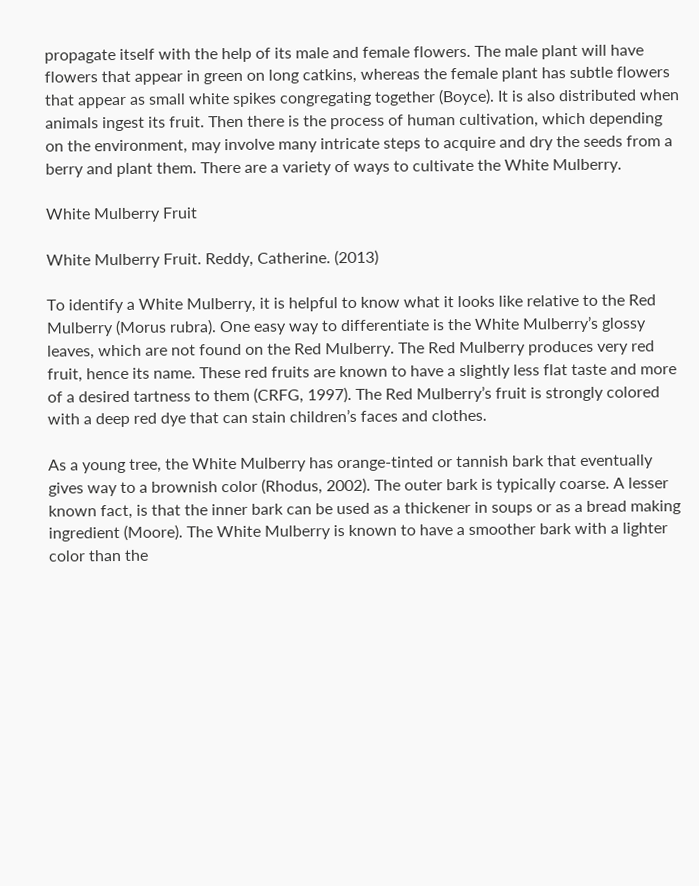propagate itself with the help of its male and female flowers. The male plant will have flowers that appear in green on long catkins, whereas the female plant has subtle flowers that appear as small white spikes congregating together (Boyce). It is also distributed when animals ingest its fruit. Then there is the process of human cultivation, which depending on the environment, may involve many intricate steps to acquire and dry the seeds from a berry and plant them. There are a variety of ways to cultivate the White Mulberry.

White Mulberry Fruit

White Mulberry Fruit. Reddy, Catherine. (2013)

To identify a White Mulberry, it is helpful to know what it looks like relative to the Red Mulberry (Morus rubra). One easy way to differentiate is the White Mulberry’s glossy leaves, which are not found on the Red Mulberry. The Red Mulberry produces very red fruit, hence its name. These red fruits are known to have a slightly less flat taste and more of a desired tartness to them (CRFG, 1997). The Red Mulberry’s fruit is strongly colored with a deep red dye that can stain children’s faces and clothes.

As a young tree, the White Mulberry has orange-tinted or tannish bark that eventually gives way to a brownish color (Rhodus, 2002). The outer bark is typically coarse. A lesser known fact, is that the inner bark can be used as a thickener in soups or as a bread making ingredient (Moore). The White Mulberry is known to have a smoother bark with a lighter color than the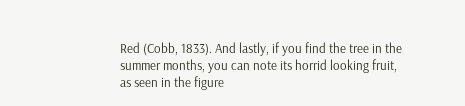Red (Cobb, 1833). And lastly, if you find the tree in the summer months, you can note its horrid looking fruit, as seen in the figure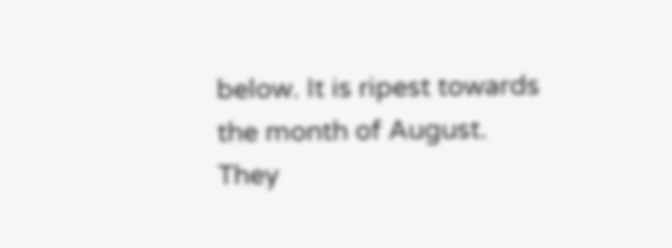below. It is ripest towards the month of August. They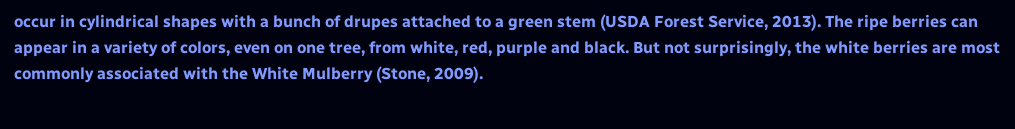occur in cylindrical shapes with a bunch of drupes attached to a green stem (USDA Forest Service, 2013). The ripe berries can appear in a variety of colors, even on one tree, from white, red, purple and black. But not surprisingly, the white berries are most commonly associated with the White Mulberry (Stone, 2009).